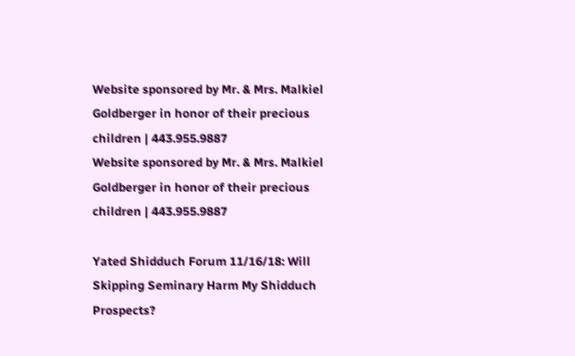Website sponsored by Mr. & Mrs. Malkiel Goldberger in honor of their precious children | 443.955.9887
Website sponsored by Mr. & Mrs. Malkiel Goldberger in honor of their precious children | 443.955.9887

Yated Shidduch Forum 11/16/18: Will Skipping Seminary Harm My Shidduch Prospects?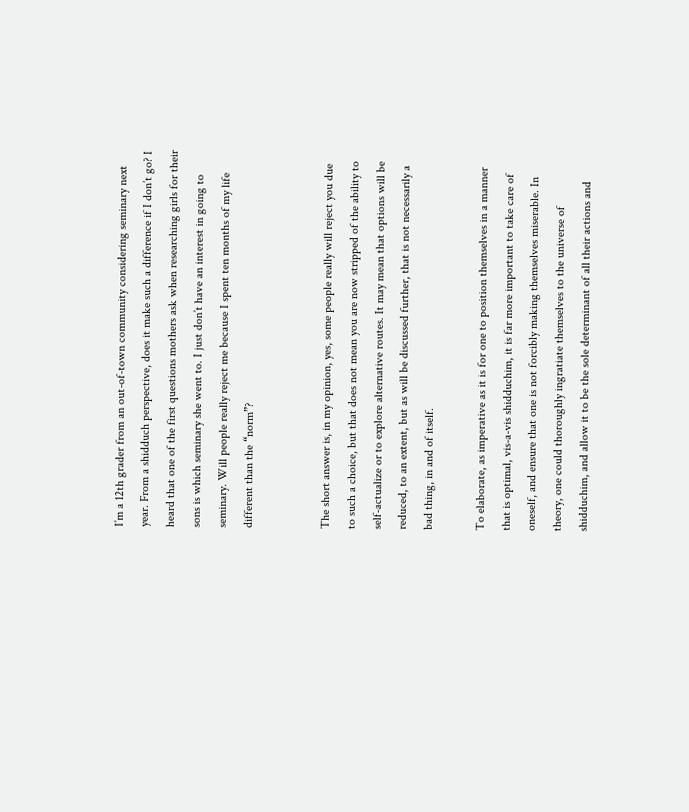I’m a 12th grader from an out-of-town community considering seminary next year. From a shidduch perspective, does it make such a difference if I don’t go? I heard that one of the first questions mothers ask when researching girls for their sons is which seminary she went to. I just don’t have an interest in going to seminary. Will people really reject me because I spent ten months of my life different than the “norm”?


The short answer is, in my opinion, yes, some people really will reject you due to such a choice, but that does not mean you are now stripped of the ability to self-actualize or to explore alternative routes. It may mean that options will be reduced, to an extent, but as will be discussed further, that is not necessarily a bad thing, in and of itself.

To elaborate, as imperative as it is for one to position themselves in a manner that is optimal, vis-a-vis shidduchim, it is far more important to take care of oneself, and ensure that one is not forcibly making themselves miserable. In theory, one could thoroughly ingratiate themselves to the universe of shidduchim, and allow it to be the sole determinant of all their actions and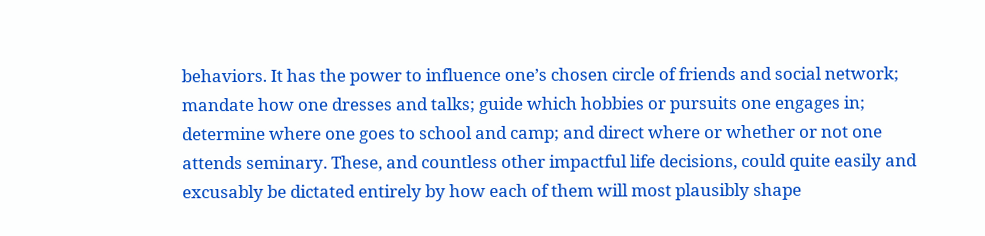behaviors. It has the power to influence one’s chosen circle of friends and social network; mandate how one dresses and talks; guide which hobbies or pursuits one engages in; determine where one goes to school and camp; and direct where or whether or not one attends seminary. These, and countless other impactful life decisions, could quite easily and excusably be dictated entirely by how each of them will most plausibly shape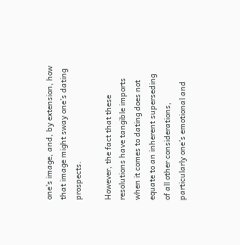one’s image, and, by extension, how that image might sway one’s dating prospects.

However, the fact that these resolutions have tangible imports when it comes to dating does not equate to an inherent superseding of all other considerations, particularly one’s emotional and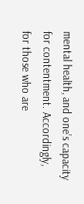mental health, and one’s capacity for contentment. Accordingly, for those who are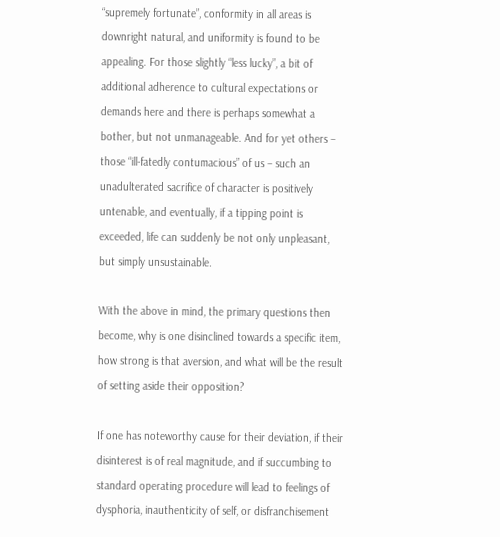“supremely fortunate”, conformity in all areas is downright natural, and uniformity is found to be appealing. For those slightly “less lucky”, a bit of additional adherence to cultural expectations or demands here and there is perhaps somewhat a bother, but not unmanageable. And for yet others – those “ill-fatedly contumacious” of us – such an unadulterated sacrifice of character is positively untenable, and eventually, if a tipping point is exceeded, life can suddenly be not only unpleasant, but simply unsustainable.

With the above in mind, the primary questions then become, why is one disinclined towards a specific item, how strong is that aversion, and what will be the result of setting aside their opposition?

If one has noteworthy cause for their deviation, if their disinterest is of real magnitude, and if succumbing to standard operating procedure will lead to feelings of dysphoria, inauthenticity of self, or disfranchisement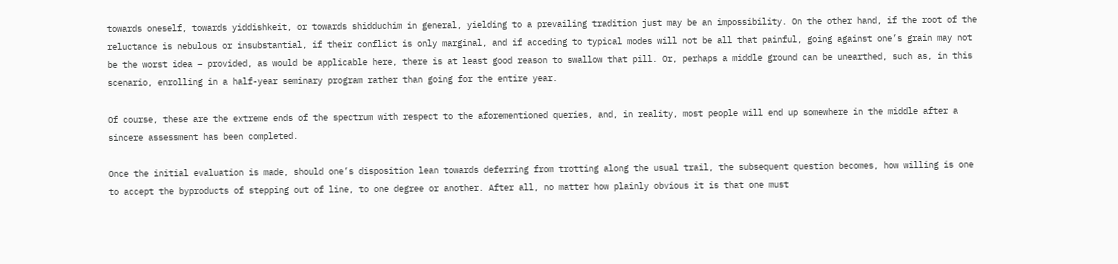towards oneself, towards yiddishkeit, or towards shidduchim in general, yielding to a prevailing tradition just may be an impossibility. On the other hand, if the root of the reluctance is nebulous or insubstantial, if their conflict is only marginal, and if acceding to typical modes will not be all that painful, going against one’s grain may not be the worst idea – provided, as would be applicable here, there is at least good reason to swallow that pill. Or, perhaps a middle ground can be unearthed, such as, in this scenario, enrolling in a half-year seminary program rather than going for the entire year.

Of course, these are the extreme ends of the spectrum with respect to the aforementioned queries, and, in reality, most people will end up somewhere in the middle after a sincere assessment has been completed.

Once the initial evaluation is made, should one’s disposition lean towards deferring from trotting along the usual trail, the subsequent question becomes, how willing is one to accept the byproducts of stepping out of line, to one degree or another. After all, no matter how plainly obvious it is that one must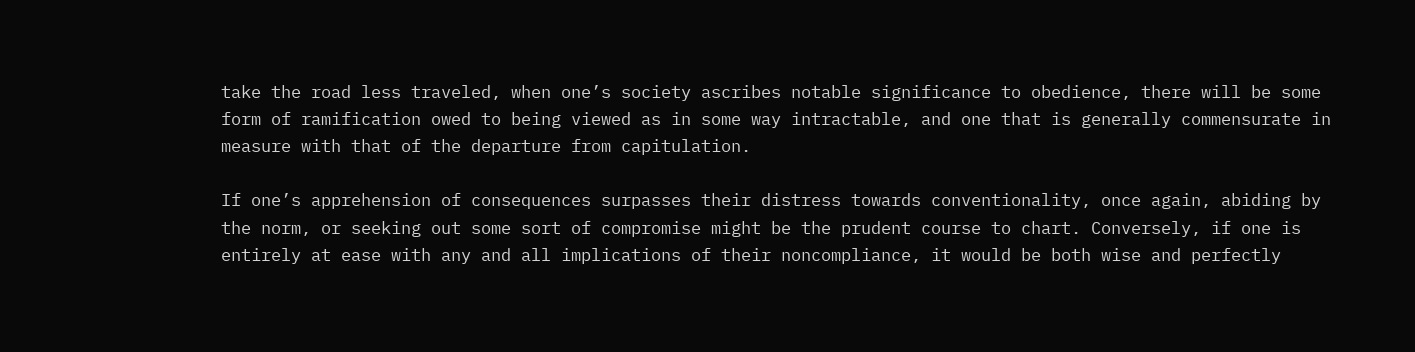take the road less traveled, when one’s society ascribes notable significance to obedience, there will be some form of ramification owed to being viewed as in some way intractable, and one that is generally commensurate in measure with that of the departure from capitulation.

If one’s apprehension of consequences surpasses their distress towards conventionality, once again, abiding by the norm, or seeking out some sort of compromise might be the prudent course to chart. Conversely, if one is entirely at ease with any and all implications of their noncompliance, it would be both wise and perfectly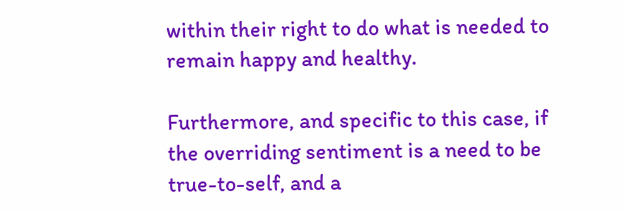within their right to do what is needed to remain happy and healthy.

Furthermore, and specific to this case, if the overriding sentiment is a need to be true-to-self, and a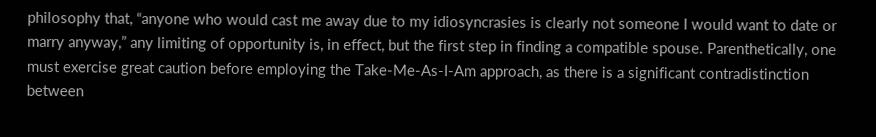philosophy that, “anyone who would cast me away due to my idiosyncrasies is clearly not someone I would want to date or marry anyway,” any limiting of opportunity is, in effect, but the first step in finding a compatible spouse. Parenthetically, one must exercise great caution before employing the Take-Me-As-I-Am approach, as there is a significant contradistinction between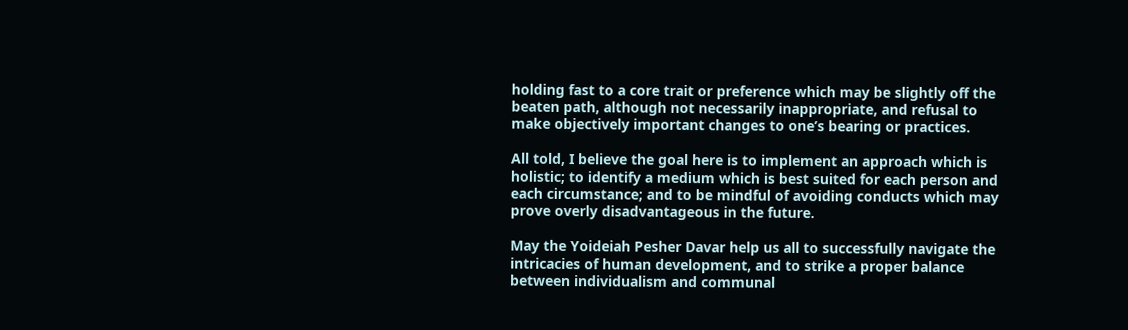holding fast to a core trait or preference which may be slightly off the beaten path, although not necessarily inappropriate, and refusal to make objectively important changes to one’s bearing or practices.

All told, I believe the goal here is to implement an approach which is holistic; to identify a medium which is best suited for each person and each circumstance; and to be mindful of avoiding conducts which may prove overly disadvantageous in the future.

May the Yoideiah Pesher Davar help us all to successfully navigate the intricacies of human development, and to strike a proper balance between individualism and communal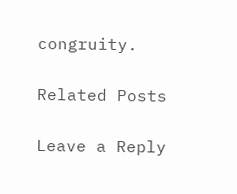congruity.

Related Posts

Leave a Reply